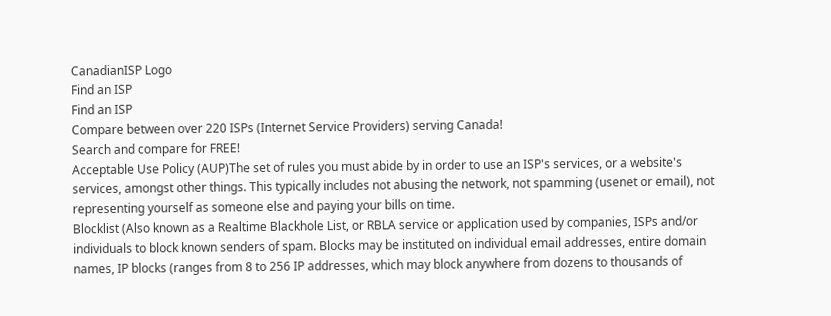CanadianISP Logo
Find an ISP
Find an ISP
Compare between over 220 ISPs (Internet Service Providers) serving Canada!
Search and compare for FREE!
Acceptable Use Policy (AUP)The set of rules you must abide by in order to use an ISP's services, or a website's services, amongst other things. This typically includes not abusing the network, not spamming (usenet or email), not representing yourself as someone else and paying your bills on time.
Blocklist (Also known as a Realtime Blackhole List, or RBLA service or application used by companies, ISPs and/or individuals to block known senders of spam. Blocks may be instituted on individual email addresses, entire domain names, IP blocks (ranges from 8 to 256 IP addresses, which may block anywhere from dozens to thousands of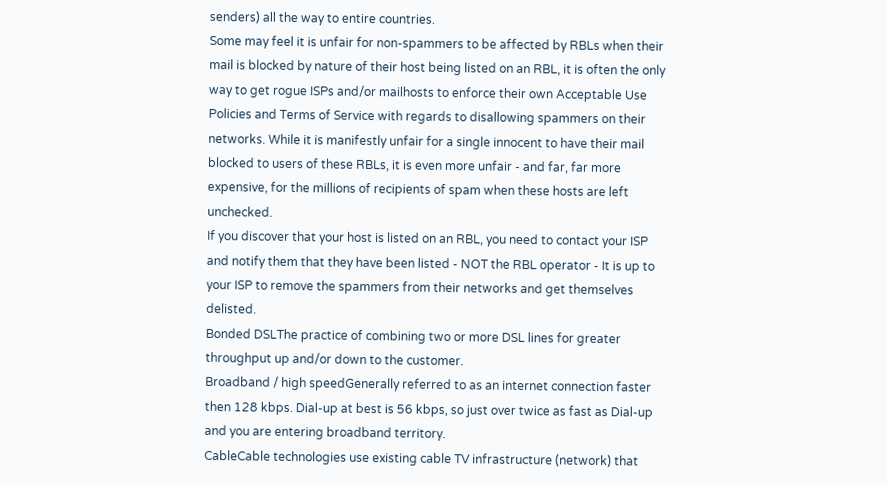senders) all the way to entire countries.
Some may feel it is unfair for non-spammers to be affected by RBLs when their mail is blocked by nature of their host being listed on an RBL, it is often the only way to get rogue ISPs and/or mailhosts to enforce their own Acceptable Use Policies and Terms of Service with regards to disallowing spammers on their networks. While it is manifestly unfair for a single innocent to have their mail blocked to users of these RBLs, it is even more unfair - and far, far more expensive, for the millions of recipients of spam when these hosts are left unchecked.
If you discover that your host is listed on an RBL, you need to contact your ISP and notify them that they have been listed - NOT the RBL operator - It is up to your ISP to remove the spammers from their networks and get themselves delisted.
Bonded DSLThe practice of combining two or more DSL lines for greater throughput up and/or down to the customer.
Broadband / high speedGenerally referred to as an internet connection faster then 128 kbps. Dial-up at best is 56 kbps, so just over twice as fast as Dial-up and you are entering broadband territory.
CableCable technologies use existing cable TV infrastructure (network) that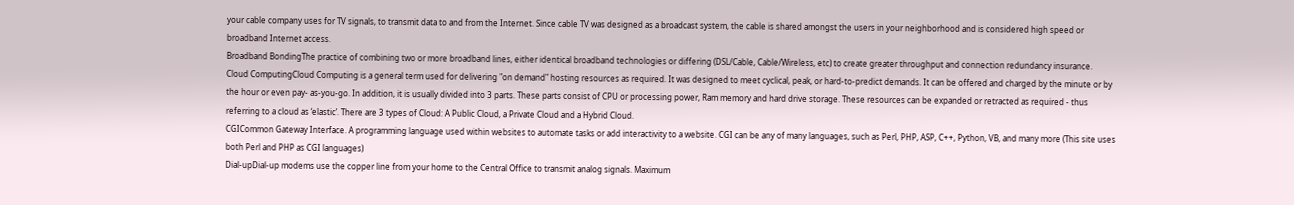your cable company uses for TV signals, to transmit data to and from the Internet. Since cable TV was designed as a broadcast system, the cable is shared amongst the users in your neighborhood and is considered high speed or broadband Internet access.
Broadband BondingThe practice of combining two or more broadband lines, either identical broadband technologies or differing (DSL/Cable, Cable/Wireless, etc) to create greater throughput and connection redundancy insurance.
Cloud ComputingCloud Computing is a general term used for delivering "on demand" hosting resources as required. It was designed to meet cyclical, peak, or hard-to-predict demands. It can be offered and charged by the minute or by the hour or even pay- as-you-go. In addition, it is usually divided into 3 parts. These parts consist of CPU or processing power, Ram memory and hard drive storage. These resources can be expanded or retracted as required - thus referring to a cloud as ‘elastic’. There are 3 types of Cloud: A Public Cloud, a Private Cloud and a Hybrid Cloud.
CGICommon Gateway Interface. A programming language used within websites to automate tasks or add interactivity to a website. CGI can be any of many languages, such as Perl, PHP, ASP, C++, Python, VB, and many more (This site uses both Perl and PHP as CGI languages)
Dial-upDial-up modems use the copper line from your home to the Central Office to transmit analog signals. Maximum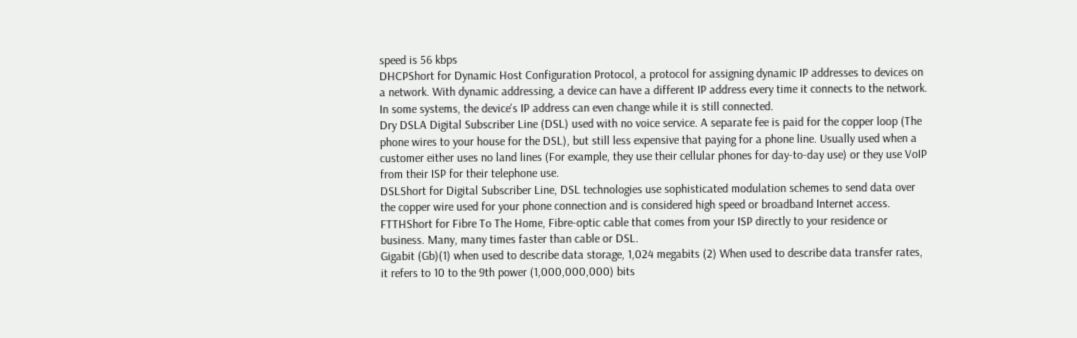speed is 56 kbps
DHCPShort for Dynamic Host Configuration Protocol, a protocol for assigning dynamic IP addresses to devices on a network. With dynamic addressing, a device can have a different IP address every time it connects to the network. In some systems, the device's IP address can even change while it is still connected.
Dry DSLA Digital Subscriber Line (DSL) used with no voice service. A separate fee is paid for the copper loop (The phone wires to your house for the DSL), but still less expensive that paying for a phone line. Usually used when a customer either uses no land lines (For example, they use their cellular phones for day-to-day use) or they use VoIP from their ISP for their telephone use.
DSLShort for Digital Subscriber Line, DSL technologies use sophisticated modulation schemes to send data over the copper wire used for your phone connection and is considered high speed or broadband Internet access.
FTTHShort for Fibre To The Home, Fibre-optic cable that comes from your ISP directly to your residence or business. Many, many times faster than cable or DSL.
Gigabit (Gb)(1) when used to describe data storage, 1,024 megabits (2) When used to describe data transfer rates, it refers to 10 to the 9th power (1,000,000,000) bits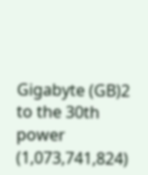Gigabyte (GB)2 to the 30th power (1,073,741,824)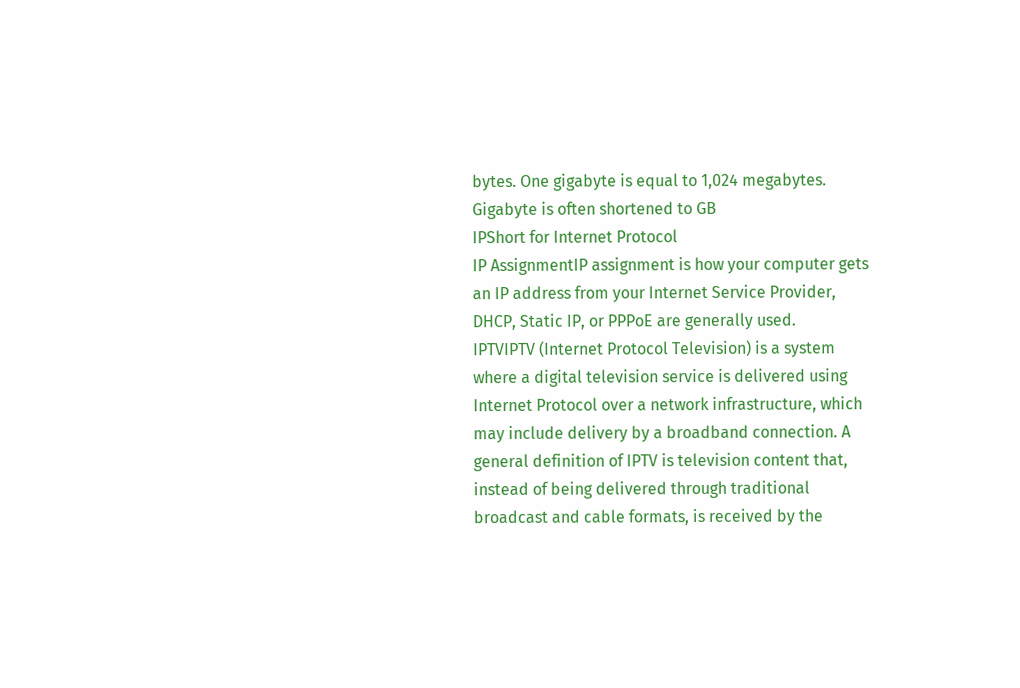bytes. One gigabyte is equal to 1,024 megabytes. Gigabyte is often shortened to GB
IPShort for Internet Protocol
IP AssignmentIP assignment is how your computer gets an IP address from your Internet Service Provider, DHCP, Static IP, or PPPoE are generally used.
IPTVIPTV (Internet Protocol Television) is a system where a digital television service is delivered using Internet Protocol over a network infrastructure, which may include delivery by a broadband connection. A general definition of IPTV is television content that, instead of being delivered through traditional broadcast and cable formats, is received by the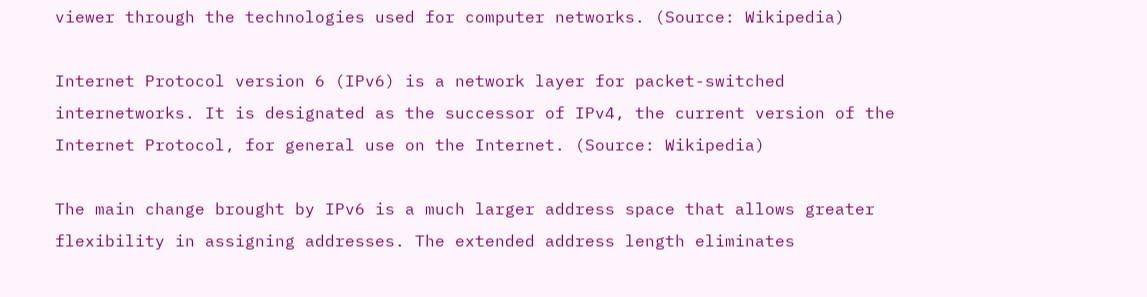viewer through the technologies used for computer networks. (Source: Wikipedia)

Internet Protocol version 6 (IPv6) is a network layer for packet-switched internetworks. It is designated as the successor of IPv4, the current version of the Internet Protocol, for general use on the Internet. (Source: Wikipedia)

The main change brought by IPv6 is a much larger address space that allows greater flexibility in assigning addresses. The extended address length eliminates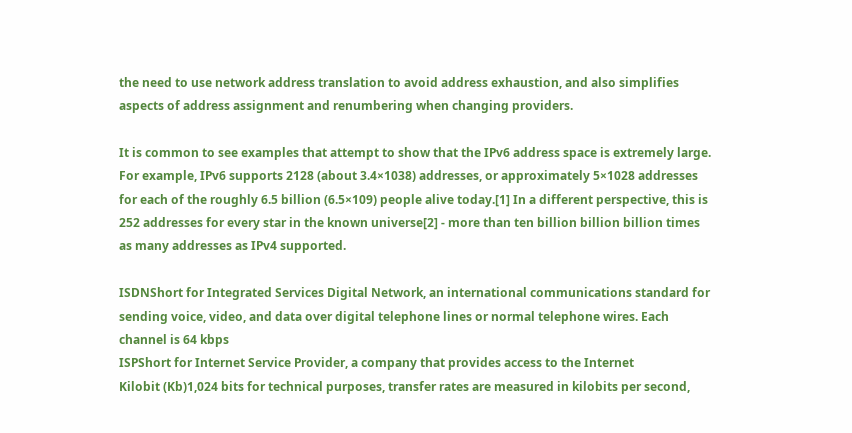the need to use network address translation to avoid address exhaustion, and also simplifies aspects of address assignment and renumbering when changing providers.

It is common to see examples that attempt to show that the IPv6 address space is extremely large. For example, IPv6 supports 2128 (about 3.4×1038) addresses, or approximately 5×1028 addresses for each of the roughly 6.5 billion (6.5×109) people alive today.[1] In a different perspective, this is 252 addresses for every star in the known universe[2] - more than ten billion billion billion times as many addresses as IPv4 supported.

ISDNShort for Integrated Services Digital Network, an international communications standard for sending voice, video, and data over digital telephone lines or normal telephone wires. Each channel is 64 kbps
ISPShort for Internet Service Provider, a company that provides access to the Internet
Kilobit (Kb)1,024 bits for technical purposes, transfer rates are measured in kilobits per second,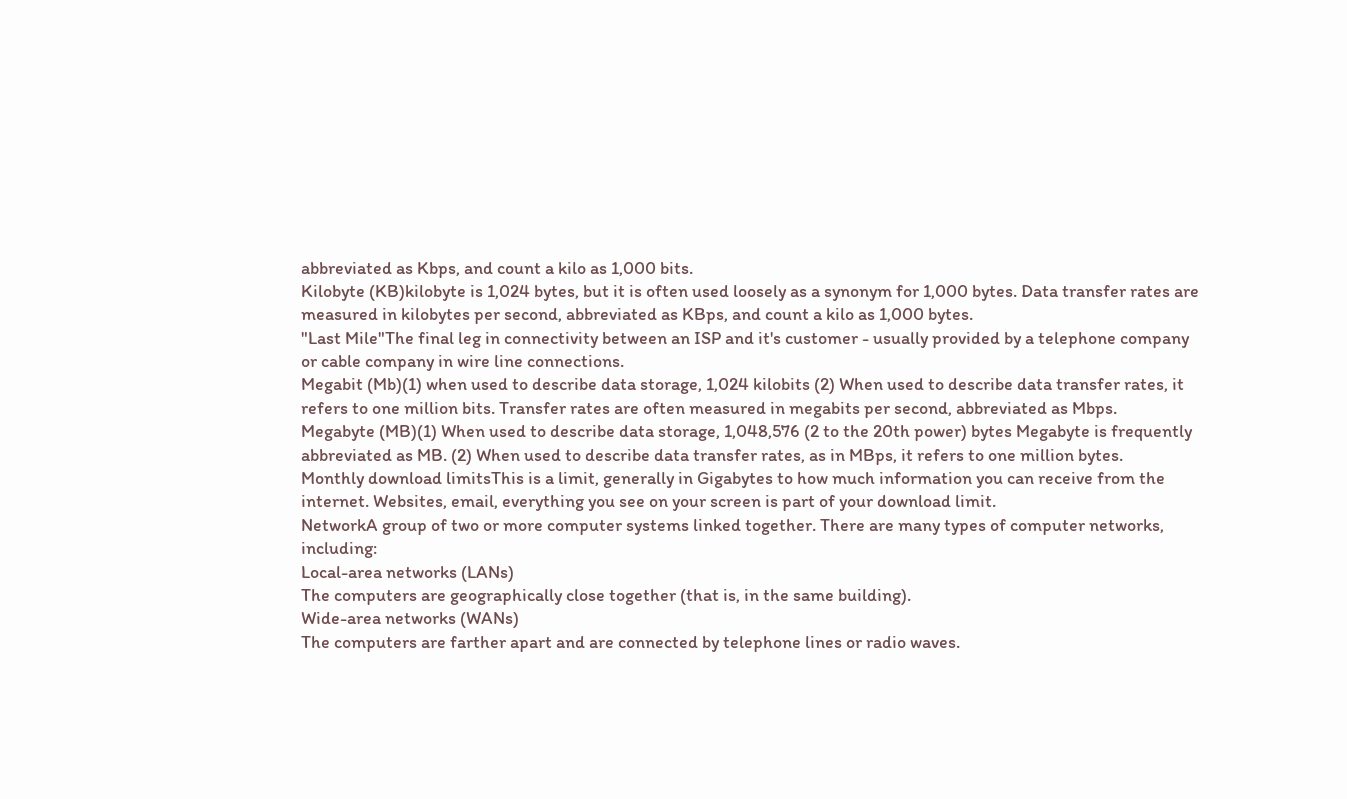abbreviated as Kbps, and count a kilo as 1,000 bits.
Kilobyte (KB)kilobyte is 1,024 bytes, but it is often used loosely as a synonym for 1,000 bytes. Data transfer rates are measured in kilobytes per second, abbreviated as KBps, and count a kilo as 1,000 bytes.
"Last Mile"The final leg in connectivity between an ISP and it's customer - usually provided by a telephone company or cable company in wire line connections.
Megabit (Mb)(1) when used to describe data storage, 1,024 kilobits (2) When used to describe data transfer rates, it refers to one million bits. Transfer rates are often measured in megabits per second, abbreviated as Mbps.
Megabyte (MB)(1) When used to describe data storage, 1,048,576 (2 to the 20th power) bytes Megabyte is frequently abbreviated as MB. (2) When used to describe data transfer rates, as in MBps, it refers to one million bytes.
Monthly download limitsThis is a limit, generally in Gigabytes to how much information you can receive from the internet. Websites, email, everything you see on your screen is part of your download limit.
NetworkA group of two or more computer systems linked together. There are many types of computer networks, including:
Local-area networks (LANs)
The computers are geographically close together (that is, in the same building).
Wide-area networks (WANs)
The computers are farther apart and are connected by telephone lines or radio waves.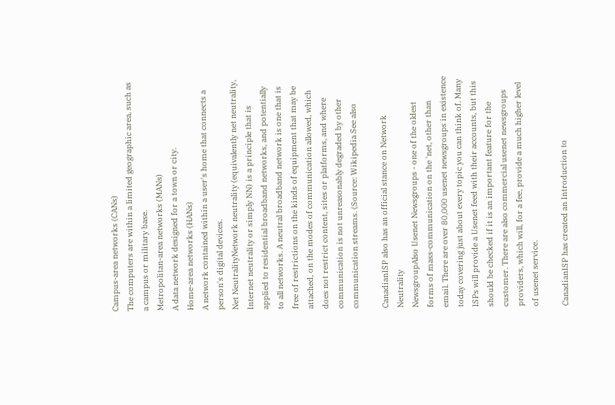Campus-area networks (CANs)
The computers are within a limited geographic area, such as a campus or military base.
Metropolitan-area networks (MANs)
A data network designed for a town or city.
Home-area networks (HANs)
A network contained within a user's home that connects a person's digital devices.
Net NeutralityNetwork neutrality (equivalently net neutrality, Internet neutrality or simply NN) is a principle that is applied to residential broadband networks, and potentially to all networks. A neutral broadband network is one that is free of restrictions on the kinds of equipment that may be attached, on the modes of communication allowed, which does not restrict content, sites or platforms, and where communication is not unreasonably degraded by other communication streams. (Source: Wikipedia See also

CanadianISP also has an official stance on Network Neutrality
NewsgroupAlso Usenet Newsgroups - one of the oldest forms of mass-communication on the 'net, other than email. There are over 80,000 usenet newsgroups in existence today covering just about every topic you can think of. Many ISPs will provide a Usenet feed with their accounts, but this should be checked if it is an important feature for the customer. There are also commercial usenet newsgroups providers, which will, for a fee, provide a much higher level of usenet service.

CanadianISP has created an Introduction to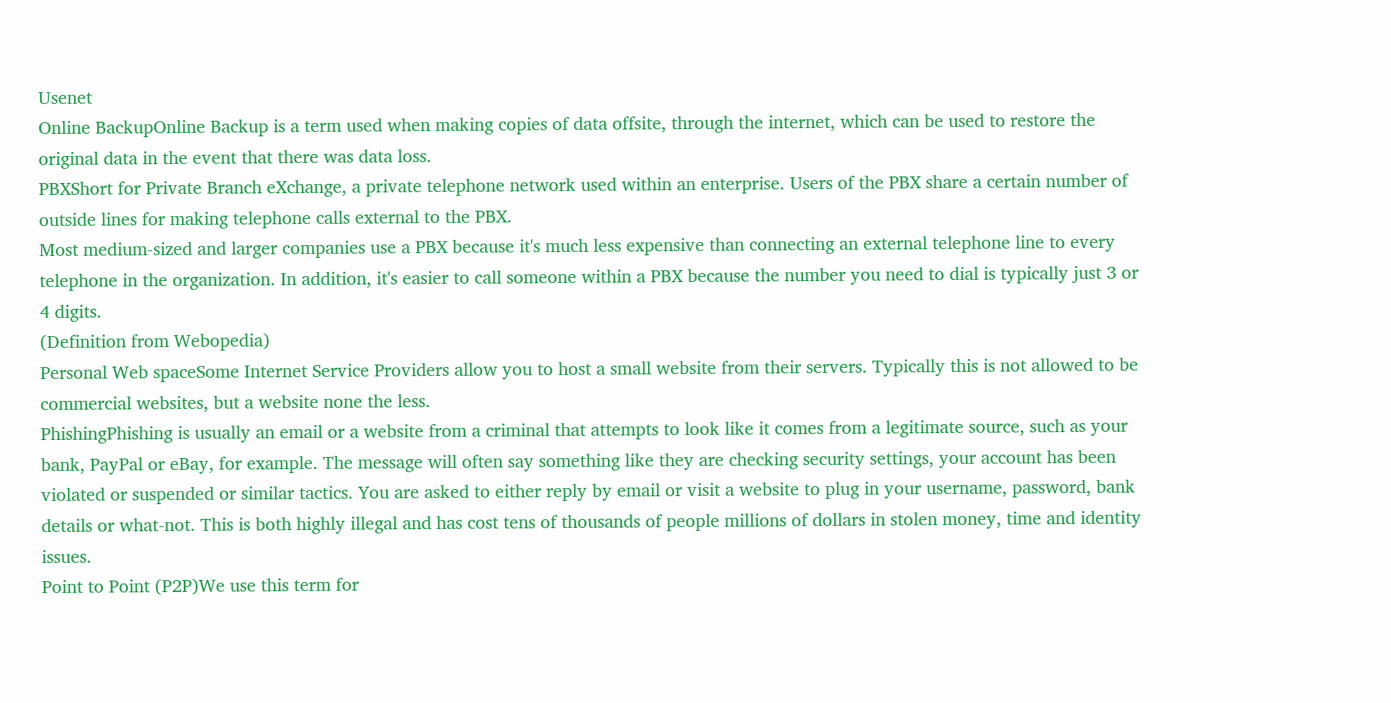Usenet
Online BackupOnline Backup is a term used when making copies of data offsite, through the internet, which can be used to restore the original data in the event that there was data loss.
PBXShort for Private Branch eXchange, a private telephone network used within an enterprise. Users of the PBX share a certain number of outside lines for making telephone calls external to the PBX.
Most medium-sized and larger companies use a PBX because it's much less expensive than connecting an external telephone line to every telephone in the organization. In addition, it's easier to call someone within a PBX because the number you need to dial is typically just 3 or 4 digits.
(Definition from Webopedia)
Personal Web spaceSome Internet Service Providers allow you to host a small website from their servers. Typically this is not allowed to be commercial websites, but a website none the less.
PhishingPhishing is usually an email or a website from a criminal that attempts to look like it comes from a legitimate source, such as your bank, PayPal or eBay, for example. The message will often say something like they are checking security settings, your account has been violated or suspended or similar tactics. You are asked to either reply by email or visit a website to plug in your username, password, bank details or what-not. This is both highly illegal and has cost tens of thousands of people millions of dollars in stolen money, time and identity issues.
Point to Point (P2P)We use this term for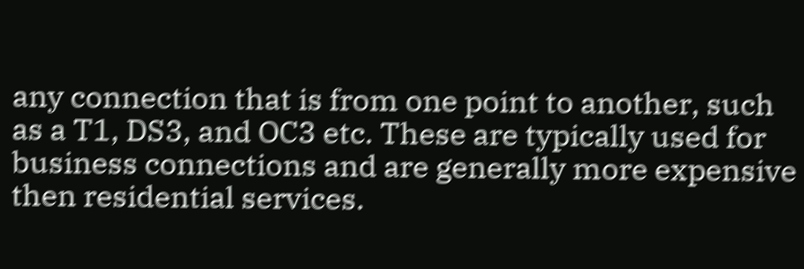any connection that is from one point to another, such as a T1, DS3, and OC3 etc. These are typically used for business connections and are generally more expensive then residential services.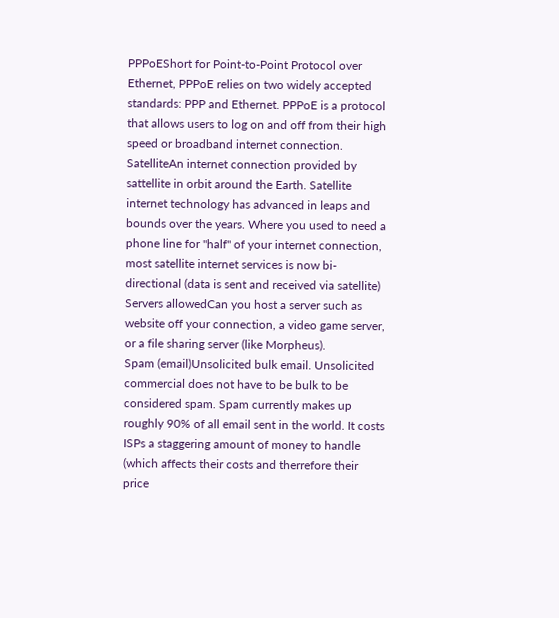PPPoEShort for Point-to-Point Protocol over Ethernet, PPPoE relies on two widely accepted standards: PPP and Ethernet. PPPoE is a protocol that allows users to log on and off from their high speed or broadband internet connection.
SatelliteAn internet connection provided by sattellite in orbit around the Earth. Satellite internet technology has advanced in leaps and bounds over the years. Where you used to need a phone line for "half" of your internet connection, most satellite internet services is now bi-directional (data is sent and received via satellite)
Servers allowedCan you host a server such as website off your connection, a video game server, or a file sharing server (like Morpheus).
Spam (email)Unsolicited bulk email. Unsolicited commercial does not have to be bulk to be considered spam. Spam currently makes up roughly 90% of all email sent in the world. It costs ISPs a staggering amount of money to handle (which affects their costs and therrefore their price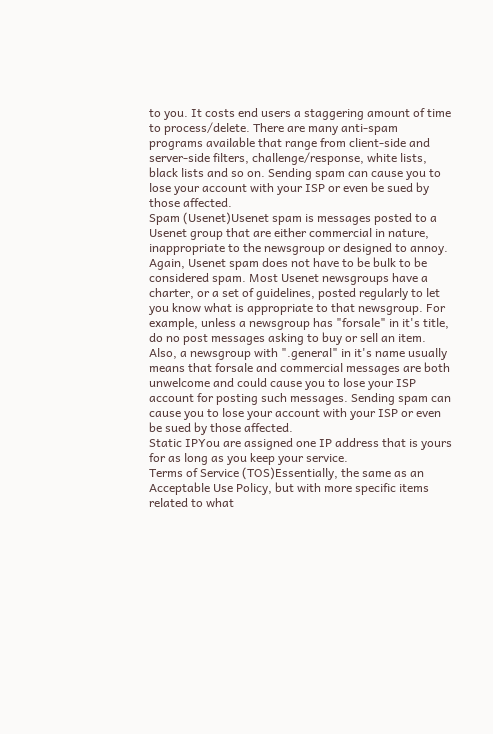to you. It costs end users a staggering amount of time to process/delete. There are many anti-spam programs available that range from client-side and server-side filters, challenge/response, white lists, black lists and so on. Sending spam can cause you to lose your account with your ISP or even be sued by those affected.
Spam (Usenet)Usenet spam is messages posted to a Usenet group that are either commercial in nature, inappropriate to the newsgroup or designed to annoy. Again, Usenet spam does not have to be bulk to be considered spam. Most Usenet newsgroups have a charter, or a set of guidelines, posted regularly to let you know what is appropriate to that newsgroup. For example, unless a newsgroup has "forsale" in it's title, do no post messages asking to buy or sell an item. Also, a newsgroup with ".general" in it's name usually means that forsale and commercial messages are both unwelcome and could cause you to lose your ISP account for posting such messages. Sending spam can cause you to lose your account with your ISP or even be sued by those affected.
Static IPYou are assigned one IP address that is yours for as long as you keep your service.
Terms of Service (TOS)Essentially, the same as an Acceptable Use Policy, but with more specific items related to what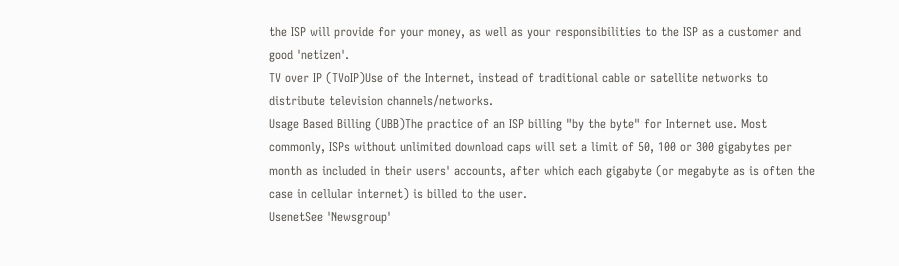the ISP will provide for your money, as well as your responsibilities to the ISP as a customer and good 'netizen'.
TV over IP (TVoIP)Use of the Internet, instead of traditional cable or satellite networks to distribute television channels/networks.
Usage Based Billing (UBB)The practice of an ISP billing "by the byte" for Internet use. Most commonly, ISPs without unlimited download caps will set a limit of 50, 100 or 300 gigabytes per month as included in their users' accounts, after which each gigabyte (or megabyte as is often the case in cellular internet) is billed to the user.
UsenetSee 'Newsgroup'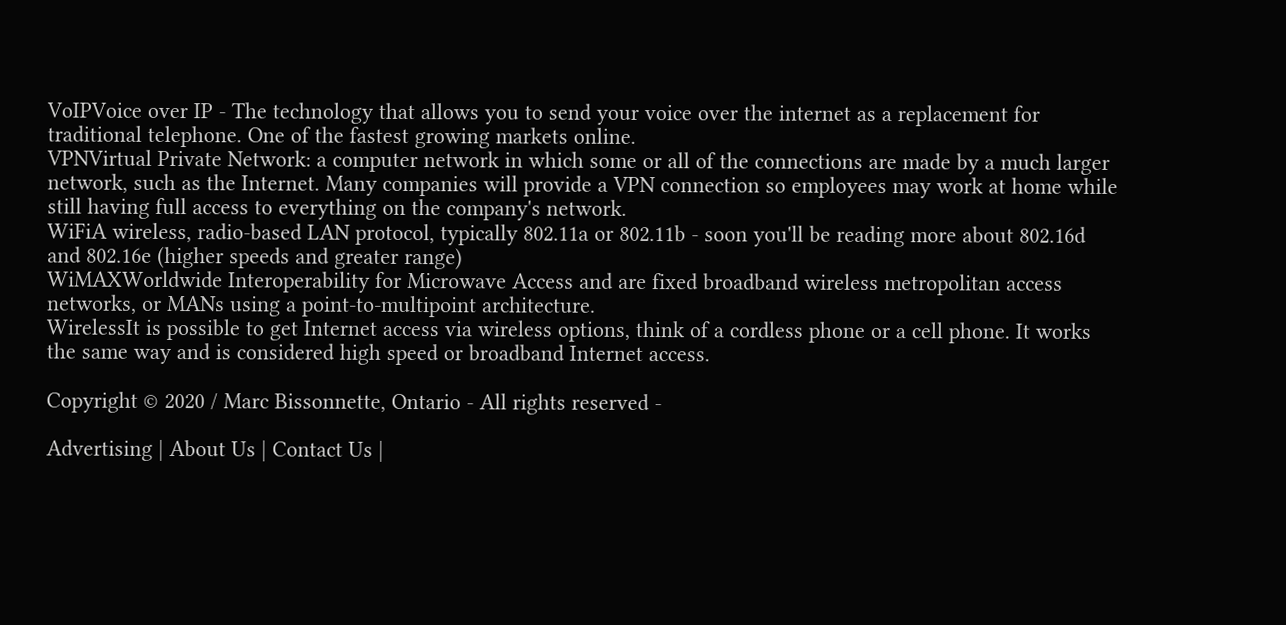VoIPVoice over IP - The technology that allows you to send your voice over the internet as a replacement for traditional telephone. One of the fastest growing markets online.
VPNVirtual Private Network: a computer network in which some or all of the connections are made by a much larger network, such as the Internet. Many companies will provide a VPN connection so employees may work at home while still having full access to everything on the company's network.
WiFiA wireless, radio-based LAN protocol, typically 802.11a or 802.11b - soon you'll be reading more about 802.16d and 802.16e (higher speeds and greater range)
WiMAXWorldwide Interoperability for Microwave Access and are fixed broadband wireless metropolitan access networks, or MANs using a point-to-multipoint architecture.
WirelessIt is possible to get Internet access via wireless options, think of a cordless phone or a cell phone. It works the same way and is considered high speed or broadband Internet access.

Copyright © 2020 / Marc Bissonnette, Ontario - All rights reserved -

Advertising | About Us | Contact Us |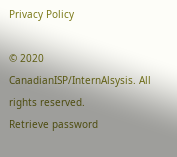Privacy Policy

© 2020 CanadianISP/InternAlsysis. All rights reserved.
Retrieve password